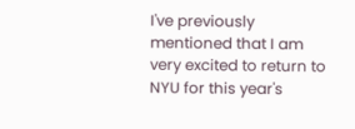I've previously mentioned that I am very excited to return to NYU for this year's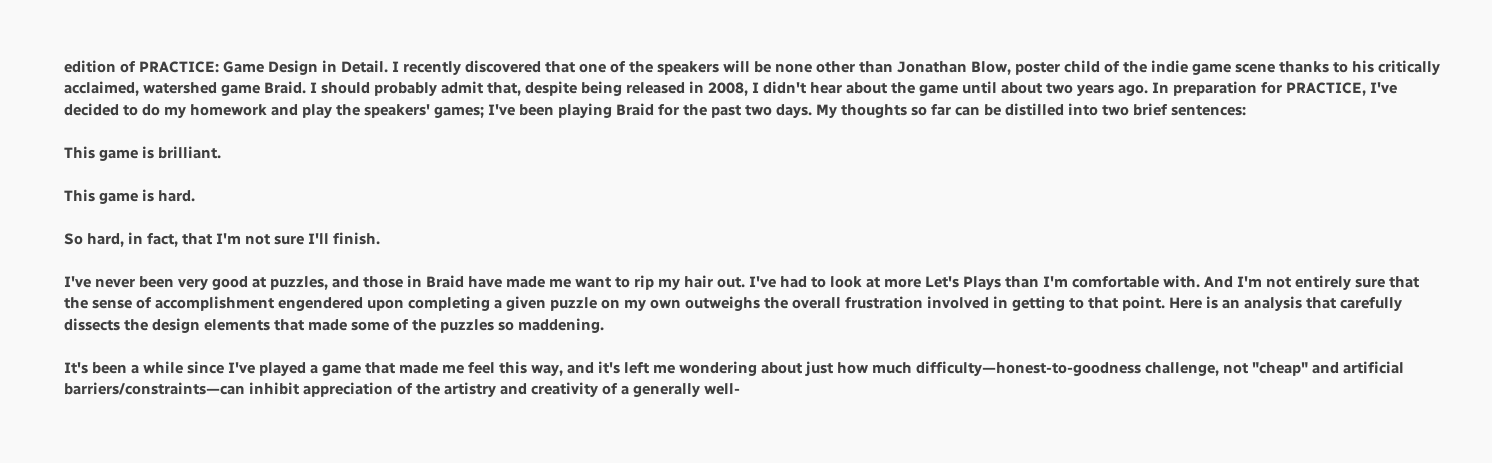edition of PRACTICE: Game Design in Detail. I recently discovered that one of the speakers will be none other than Jonathan Blow, poster child of the indie game scene thanks to his critically acclaimed, watershed game Braid. I should probably admit that, despite being released in 2008, I didn't hear about the game until about two years ago. In preparation for PRACTICE, I've decided to do my homework and play the speakers' games; I've been playing Braid for the past two days. My thoughts so far can be distilled into two brief sentences:

This game is brilliant.

This game is hard.

So hard, in fact, that I'm not sure I'll finish.

I've never been very good at puzzles, and those in Braid have made me want to rip my hair out. I've had to look at more Let's Plays than I'm comfortable with. And I'm not entirely sure that the sense of accomplishment engendered upon completing a given puzzle on my own outweighs the overall frustration involved in getting to that point. Here is an analysis that carefully dissects the design elements that made some of the puzzles so maddening.

It's been a while since I've played a game that made me feel this way, and it's left me wondering about just how much difficulty—honest-to-goodness challenge, not "cheap" and artificial barriers/constraints—can inhibit appreciation of the artistry and creativity of a generally well-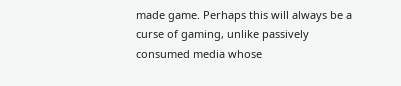made game. Perhaps this will always be a curse of gaming, unlike passively consumed media whose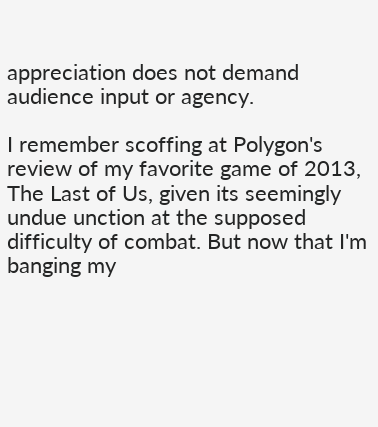appreciation does not demand audience input or agency.

I remember scoffing at Polygon's review of my favorite game of 2013, The Last of Us, given its seemingly undue unction at the supposed difficulty of combat. But now that I'm banging my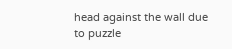head against the wall due to puzzle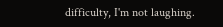difficulty, I'm not laughing.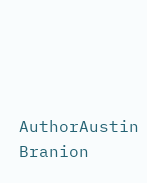AuthorAustin Branion